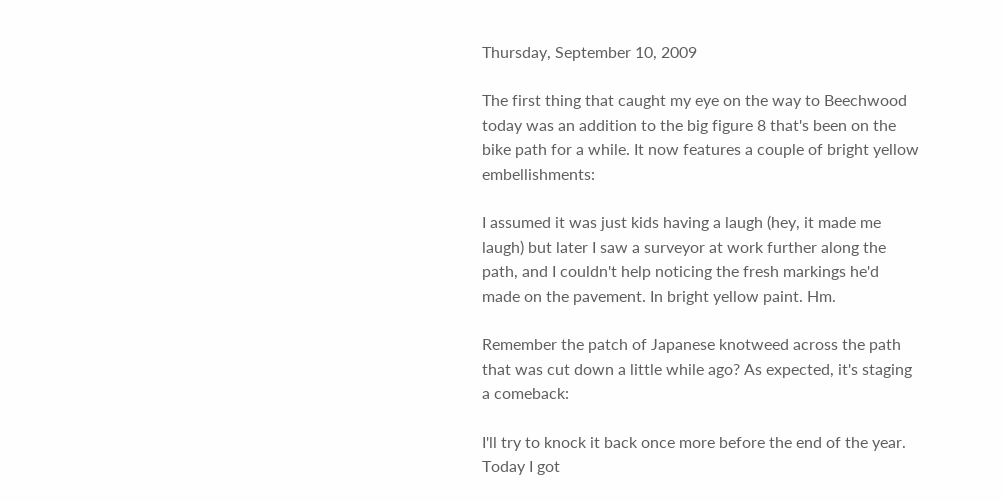Thursday, September 10, 2009

The first thing that caught my eye on the way to Beechwood today was an addition to the big figure 8 that's been on the bike path for a while. It now features a couple of bright yellow embellishments:

I assumed it was just kids having a laugh (hey, it made me laugh) but later I saw a surveyor at work further along the path, and I couldn't help noticing the fresh markings he'd made on the pavement. In bright yellow paint. Hm.

Remember the patch of Japanese knotweed across the path that was cut down a little while ago? As expected, it's staging a comeback:

I'll try to knock it back once more before the end of the year. Today I got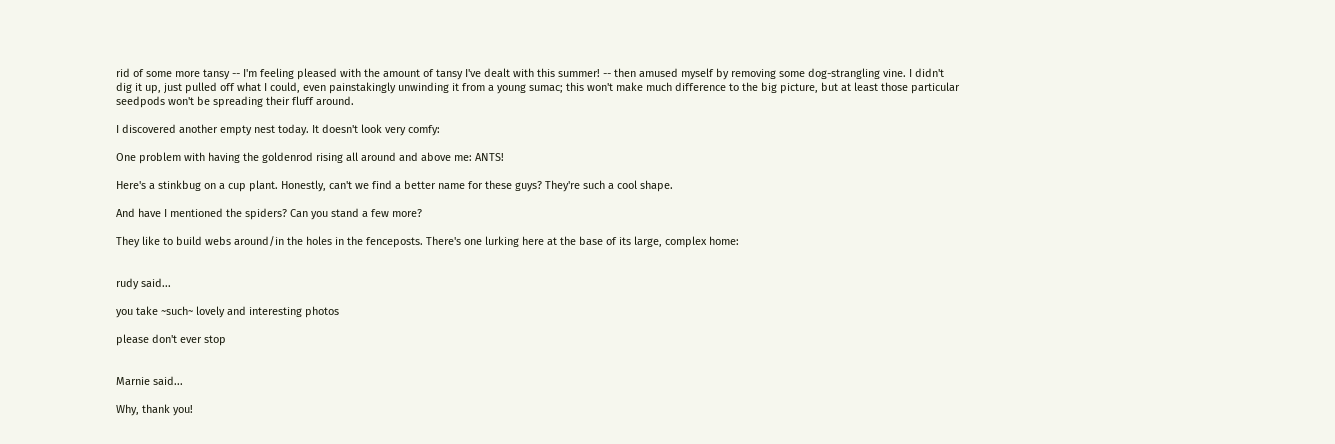rid of some more tansy -- I'm feeling pleased with the amount of tansy I've dealt with this summer! -- then amused myself by removing some dog-strangling vine. I didn't dig it up, just pulled off what I could, even painstakingly unwinding it from a young sumac; this won't make much difference to the big picture, but at least those particular seedpods won't be spreading their fluff around.

I discovered another empty nest today. It doesn't look very comfy:

One problem with having the goldenrod rising all around and above me: ANTS!

Here's a stinkbug on a cup plant. Honestly, can't we find a better name for these guys? They're such a cool shape.

And have I mentioned the spiders? Can you stand a few more?

They like to build webs around/in the holes in the fenceposts. There's one lurking here at the base of its large, complex home:


rudy said...

you take ~such~ lovely and interesting photos

please don't ever stop


Marnie said...

Why, thank you!